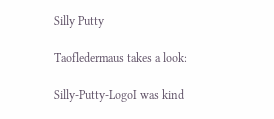Silly Putty

Taofledermaus takes a look:

Silly-Putty-LogoI was kind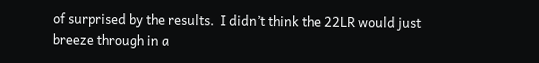of surprised by the results.  I didn’t think the 22LR would just breeze through in a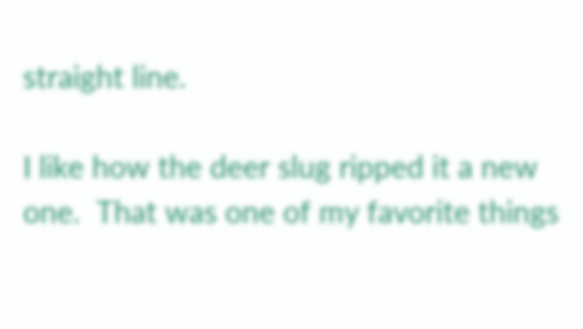straight line.

I like how the deer slug ripped it a new one.  That was one of my favorite things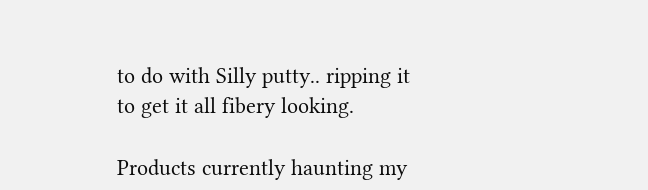to do with Silly putty.. ripping it to get it all fibery looking.

Products currently haunting my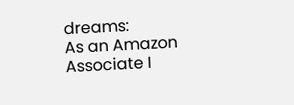dreams:
As an Amazon Associate I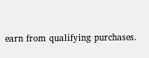earn from qualifying purchases.